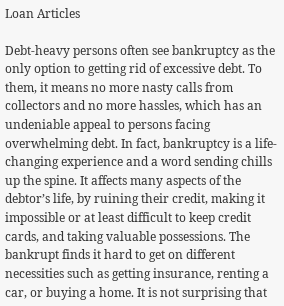Loan Articles

Debt-heavy persons often see bankruptcy as the only option to getting rid of excessive debt. To them, it means no more nasty calls from collectors and no more hassles, which has an undeniable appeal to persons facing overwhelming debt. In fact, bankruptcy is a life-changing experience and a word sending chills up the spine. It affects many aspects of the debtor’s life, by ruining their credit, making it impossible or at least difficult to keep credit cards, and taking valuable possessions. The bankrupt finds it hard to get on different necessities such as getting insurance, renting a car, or buying a home. It is not surprising that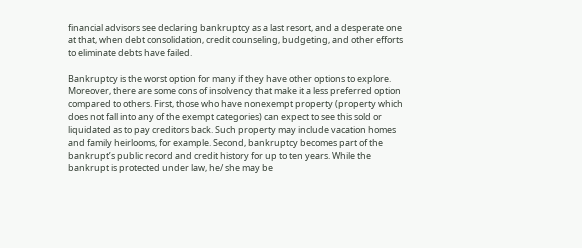financial advisors see declaring bankruptcy as a last resort, and a desperate one at that, when debt consolidation, credit counseling, budgeting, and other efforts to eliminate debts have failed.

Bankruptcy is the worst option for many if they have other options to explore. Moreover, there are some cons of insolvency that make it a less preferred option compared to others. First, those who have nonexempt property (property which does not fall into any of the exempt categories) can expect to see this sold or liquidated as to pay creditors back. Such property may include vacation homes and family heirlooms, for example. Second, bankruptcy becomes part of the bankrupt’s public record and credit history for up to ten years. While the bankrupt is protected under law, he/ she may be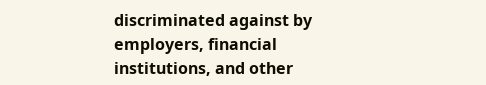discriminated against by employers, financial institutions, and other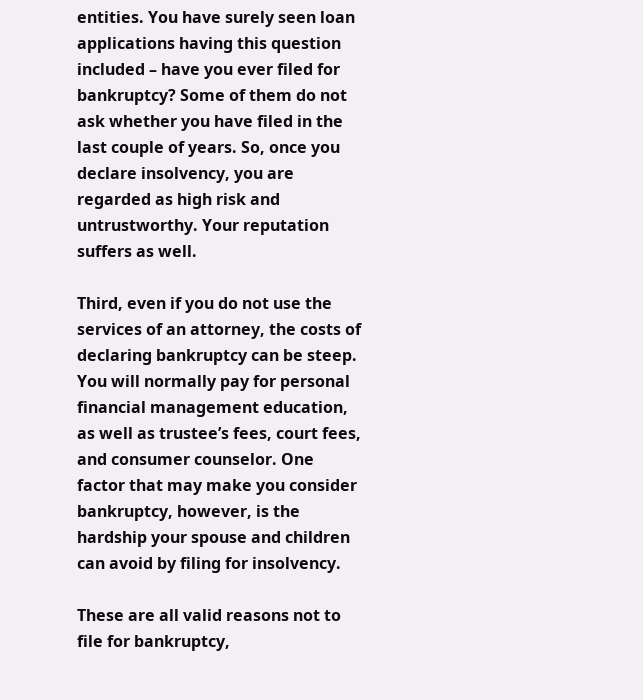entities. You have surely seen loan applications having this question included – have you ever filed for bankruptcy? Some of them do not ask whether you have filed in the last couple of years. So, once you declare insolvency, you are regarded as high risk and untrustworthy. Your reputation suffers as well.

Third, even if you do not use the services of an attorney, the costs of declaring bankruptcy can be steep. You will normally pay for personal financial management education, as well as trustee’s fees, court fees, and consumer counselor. One factor that may make you consider bankruptcy, however, is the hardship your spouse and children can avoid by filing for insolvency.

These are all valid reasons not to file for bankruptcy,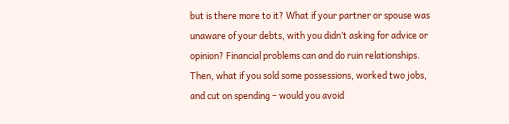but is there more to it? What if your partner or spouse was unaware of your debts, with you didn’t asking for advice or opinion? Financial problems can and do ruin relationships. Then, what if you sold some possessions, worked two jobs, and cut on spending – would you avoid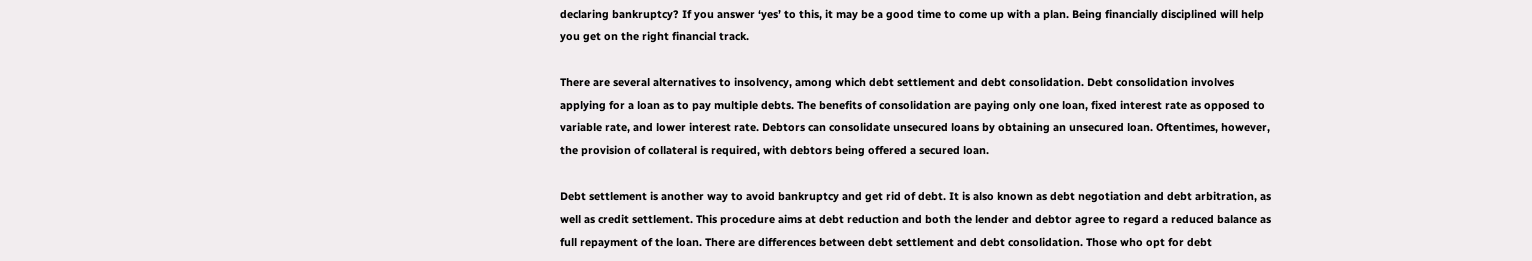declaring bankruptcy? If you answer ‘yes’ to this, it may be a good time to come up with a plan. Being financially disciplined will help you get on the right financial track.

There are several alternatives to insolvency, among which debt settlement and debt consolidation. Debt consolidation involves applying for a loan as to pay multiple debts. The benefits of consolidation are paying only one loan, fixed interest rate as opposed to variable rate, and lower interest rate. Debtors can consolidate unsecured loans by obtaining an unsecured loan. Oftentimes, however, the provision of collateral is required, with debtors being offered a secured loan.

Debt settlement is another way to avoid bankruptcy and get rid of debt. It is also known as debt negotiation and debt arbitration, as well as credit settlement. This procedure aims at debt reduction and both the lender and debtor agree to regard a reduced balance as full repayment of the loan. There are differences between debt settlement and debt consolidation. Those who opt for debt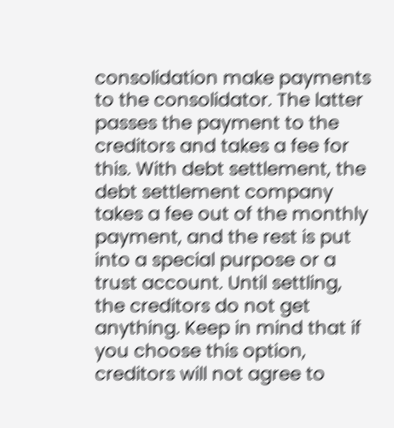consolidation make payments to the consolidator. The latter passes the payment to the creditors and takes a fee for this. With debt settlement, the debt settlement company takes a fee out of the monthly payment, and the rest is put into a special purpose or a trust account. Until settling, the creditors do not get anything. Keep in mind that if you choose this option, creditors will not agree to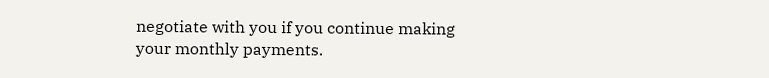negotiate with you if you continue making your monthly payments.